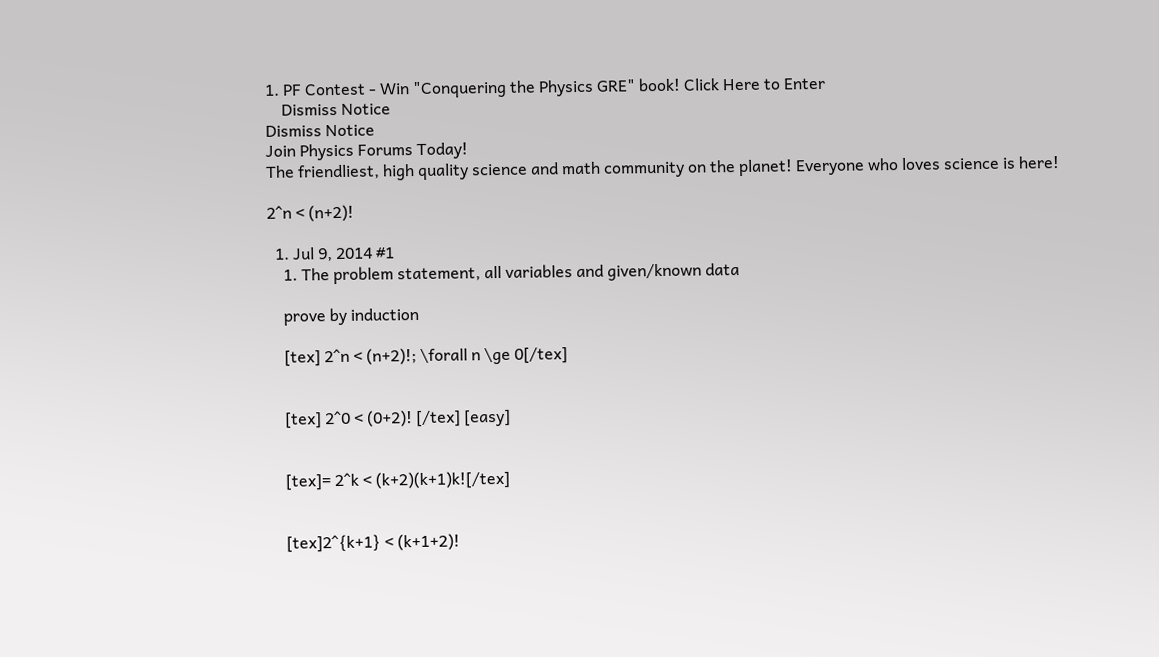1. PF Contest - Win "Conquering the Physics GRE" book! Click Here to Enter
    Dismiss Notice
Dismiss Notice
Join Physics Forums Today!
The friendliest, high quality science and math community on the planet! Everyone who loves science is here!

2^n < (n+2)!

  1. Jul 9, 2014 #1
    1. The problem statement, all variables and given/known data

    prove by induction

    [tex] 2^n < (n+2)!; \forall n \ge 0[/tex]


    [tex] 2^0 < (0+2)! [/tex] [easy]


    [tex]= 2^k < (k+2)(k+1)k![/tex]


    [tex]2^{k+1} < (k+1+2)!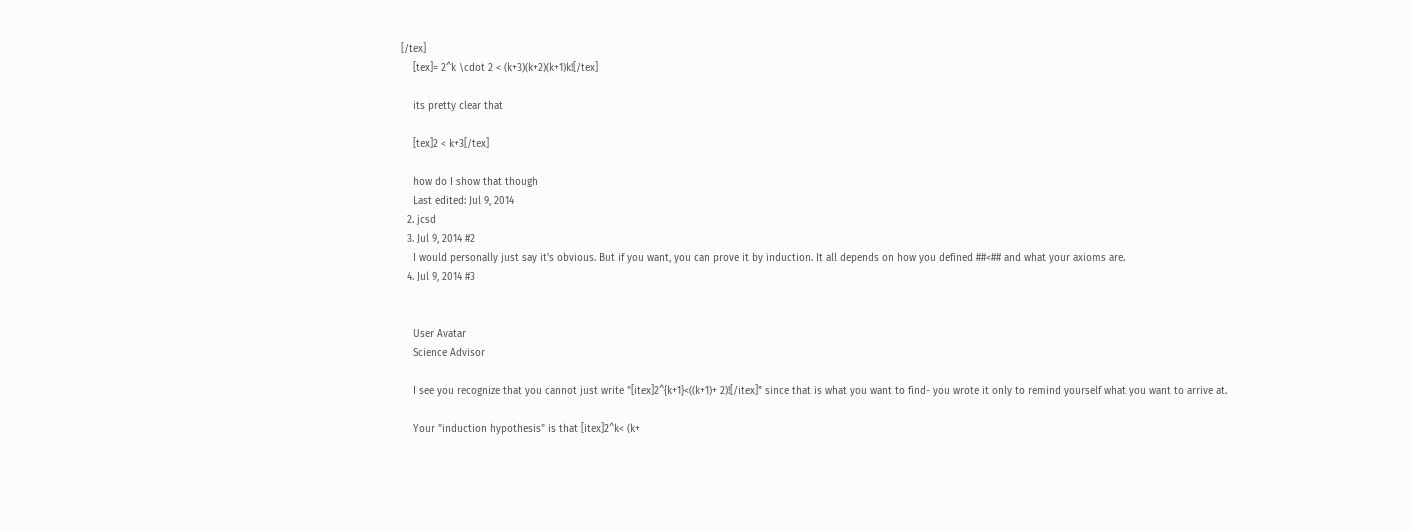[/tex]
    [tex]= 2^k \cdot 2 < (k+3)(k+2)(k+1)k![/tex]

    its pretty clear that

    [tex]2 < k+3[/tex]

    how do I show that though
    Last edited: Jul 9, 2014
  2. jcsd
  3. Jul 9, 2014 #2
    I would personally just say it's obvious. But if you want, you can prove it by induction. It all depends on how you defined ##<## and what your axioms are.
  4. Jul 9, 2014 #3


    User Avatar
    Science Advisor

    I see you recognize that you cannot just write "[itex]2^{k+1}<((k+1)+ 2)![/itex]" since that is what you want to find- you wrote it only to remind yourself what you want to arrive at.

    Your "induction hypothesis" is that [itex]2^k< (k+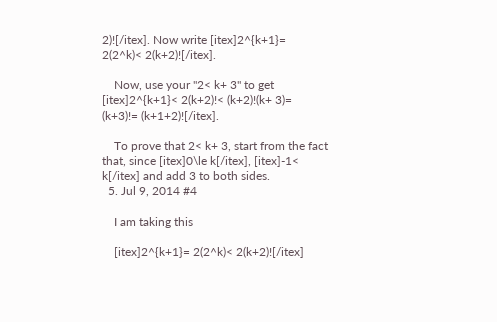2)![/itex]. Now write [itex]2^{k+1}= 2(2^k)< 2(k+2)![/itex].

    Now, use your "2< k+ 3" to get [itex]2^{k+1}< 2(k+2)!< (k+2)!(k+ 3)= (k+3)!= (k+1+2)![/itex].

    To prove that 2< k+ 3, start from the fact that, since [itex]0\le k[/itex], [itex]-1< k[/itex] and add 3 to both sides.
  5. Jul 9, 2014 #4

    I am taking this

    [itex]2^{k+1}= 2(2^k)< 2(k+2)![/itex]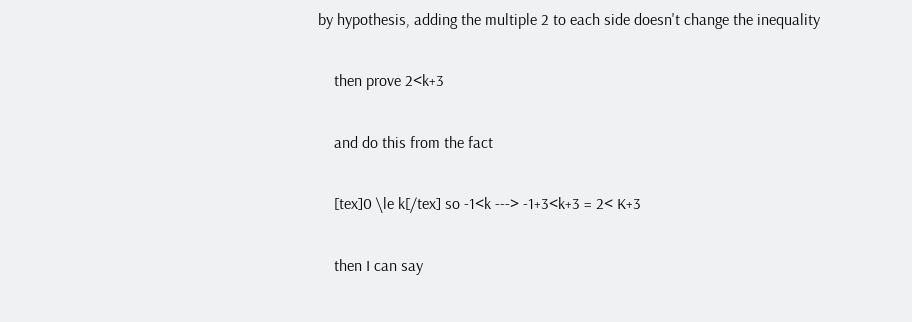by hypothesis, adding the multiple 2 to each side doesn't change the inequality

    then prove 2<k+3

    and do this from the fact

    [tex]0 \le k[/tex] so -1<k ---> -1+3<k+3 = 2< K+3

    then I can say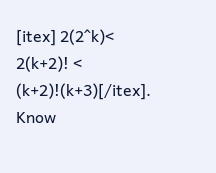[itex] 2(2^k)< 2(k+2)! < (k+2)!(k+3)[/itex].
Know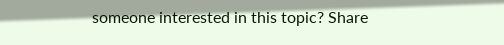someone interested in this topic? Share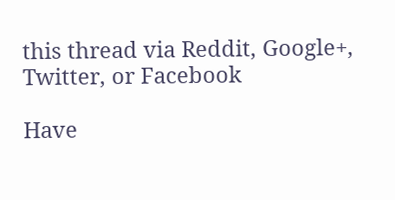this thread via Reddit, Google+, Twitter, or Facebook

Have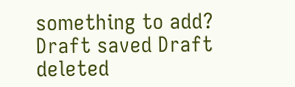something to add?
Draft saved Draft deleted